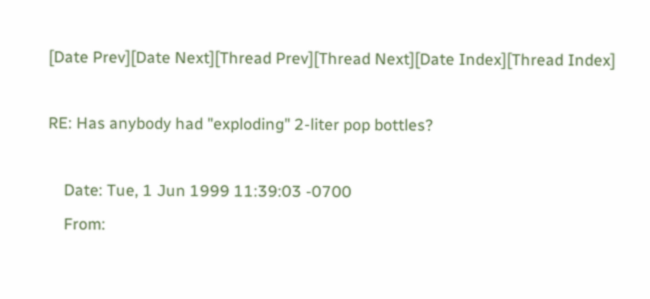[Date Prev][Date Next][Thread Prev][Thread Next][Date Index][Thread Index]

RE: Has anybody had "exploding" 2-liter pop bottles?

    Date: Tue, 1 Jun 1999 11:39:03 -0700
    From: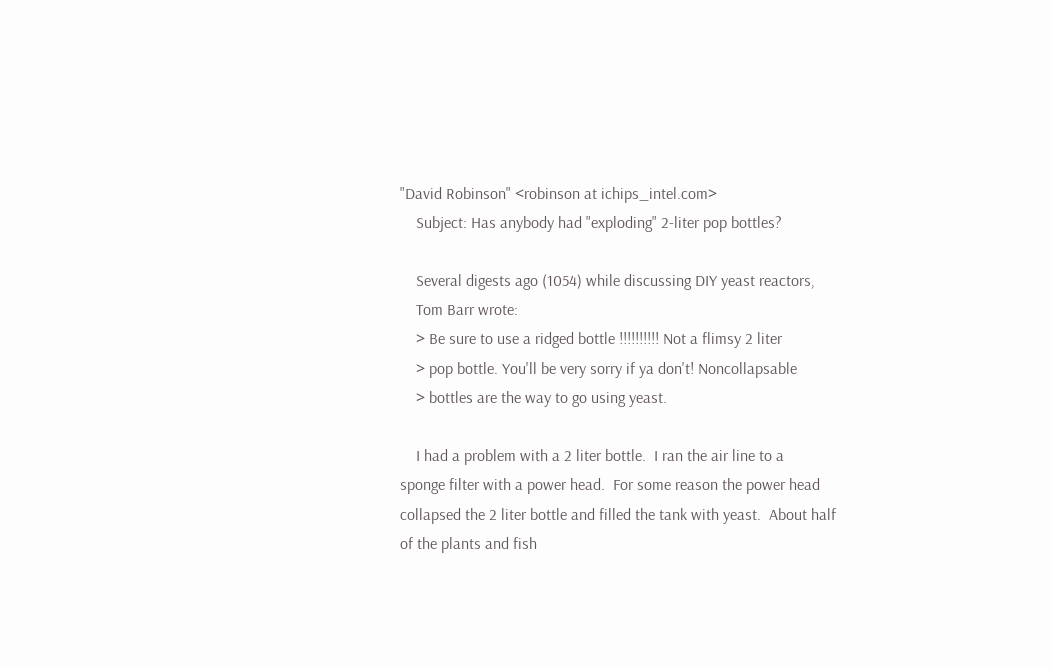"David Robinson" <robinson at ichips_intel.com>
    Subject: Has anybody had "exploding" 2-liter pop bottles?

    Several digests ago (1054) while discussing DIY yeast reactors,
    Tom Barr wrote:
    > Be sure to use a ridged bottle !!!!!!!!!! Not a flimsy 2 liter
    > pop bottle. You'll be very sorry if ya don't! Noncollapsable
    > bottles are the way to go using yeast.

    I had a problem with a 2 liter bottle.  I ran the air line to a
sponge filter with a power head.  For some reason the power head
collapsed the 2 liter bottle and filled the tank with yeast.  About half
of the plants and fish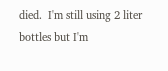died.  I'm still using 2 liter bottles but I'm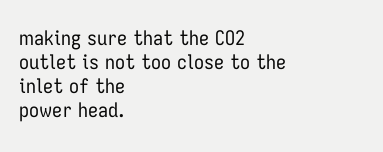making sure that the CO2 outlet is not too close to the inlet of the
power head.